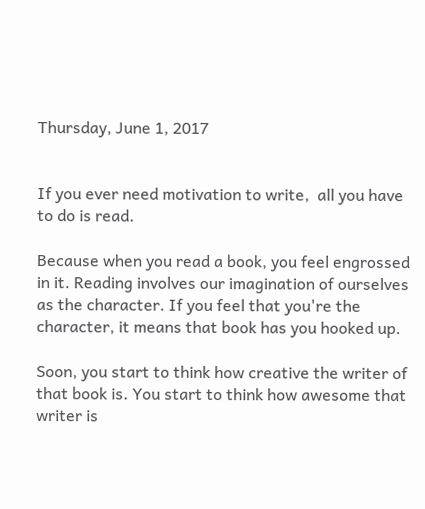Thursday, June 1, 2017


If you ever need motivation to write,  all you have to do is read.

Because when you read a book, you feel engrossed in it. Reading involves our imagination of ourselves as the character. If you feel that you're the character, it means that book has you hooked up.

Soon, you start to think how creative the writer of that book is. You start to think how awesome that writer is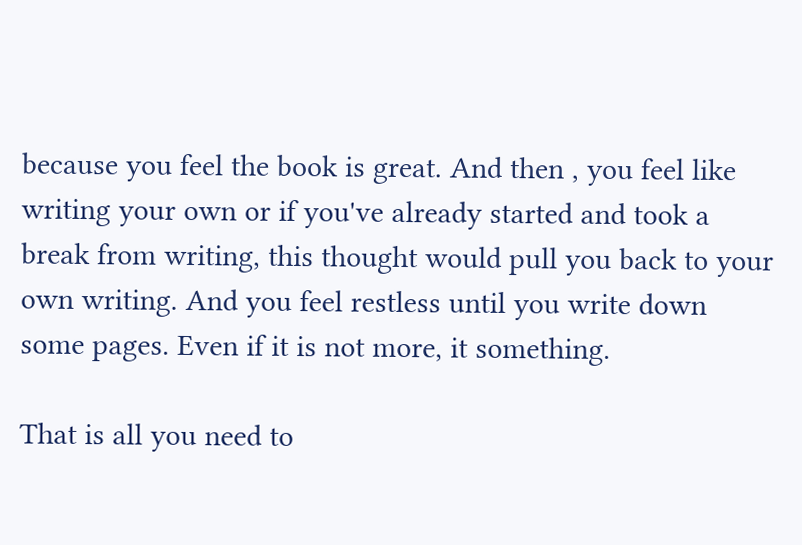because you feel the book is great. And then , you feel like writing your own or if you've already started and took a break from writing, this thought would pull you back to your own writing. And you feel restless until you write down some pages. Even if it is not more, it something.

That is all you need to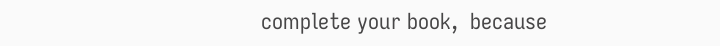complete your book,  because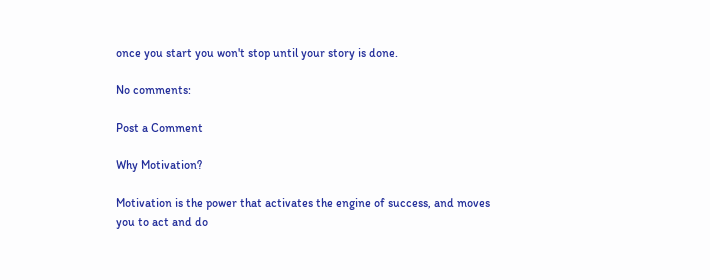once you start you won't stop until your story is done.

No comments:

Post a Comment

Why Motivation?

Motivation is the power that activates the engine of success, and moves you to act and do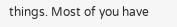things. Most of you have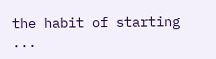the habit of starting ...